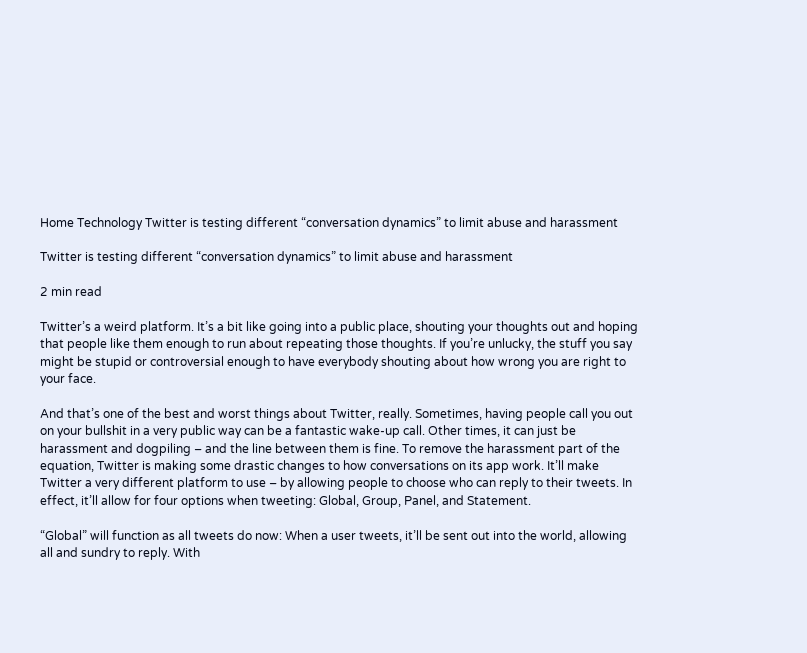Home Technology Twitter is testing different “conversation dynamics” to limit abuse and harassment

Twitter is testing different “conversation dynamics” to limit abuse and harassment

2 min read

Twitter’s a weird platform. It’s a bit like going into a public place, shouting your thoughts out and hoping that people like them enough to run about repeating those thoughts. If you’re unlucky, the stuff you say might be stupid or controversial enough to have everybody shouting about how wrong you are right to your face.

And that’s one of the best and worst things about Twitter, really. Sometimes, having people call you out on your bullshit in a very public way can be a fantastic wake-up call. Other times, it can just be harassment and dogpiling – and the line between them is fine. To remove the harassment part of the equation, Twitter is making some drastic changes to how conversations on its app work. It’ll make Twitter a very different platform to use – by allowing people to choose who can reply to their tweets. In effect, it’ll allow for four options when tweeting: Global, Group, Panel, and Statement.

“Global” will function as all tweets do now: When a user tweets, it’ll be sent out into the world, allowing all and sundry to reply. With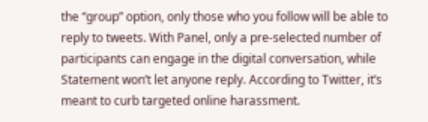the “group” option, only those who you follow will be able to reply to tweets. With Panel, only a pre-selected number of participants can engage in the digital conversation, while Statement won’t let anyone reply. According to Twitter, it’s meant to curb targeted online harassment.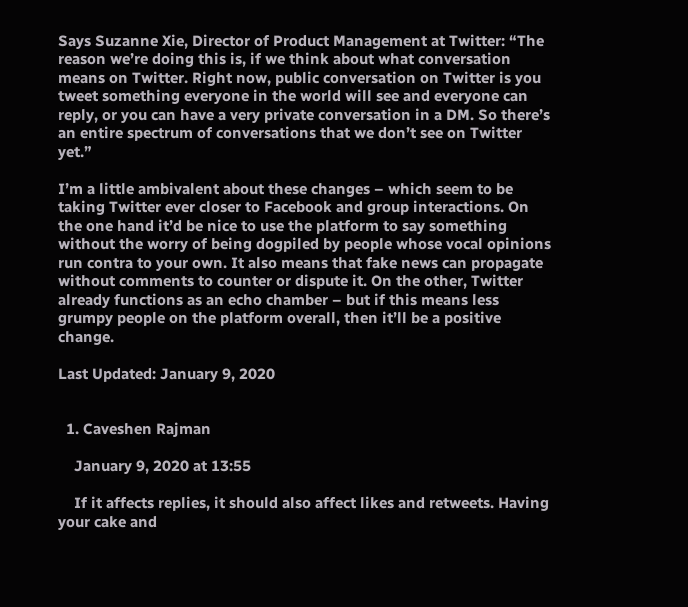Says Suzanne Xie, Director of Product Management at Twitter: “The reason we’re doing this is, if we think about what conversation means on Twitter. Right now, public conversation on Twitter is you tweet something everyone in the world will see and everyone can reply, or you can have a very private conversation in a DM. So there’s an entire spectrum of conversations that we don’t see on Twitter yet.”

I’m a little ambivalent about these changes – which seem to be taking Twitter ever closer to Facebook and group interactions. On the one hand it’d be nice to use the platform to say something without the worry of being dogpiled by people whose vocal opinions run contra to your own. It also means that fake news can propagate without comments to counter or dispute it. On the other, Twitter already functions as an echo chamber – but if this means less grumpy people on the platform overall, then it’ll be a positive change.

Last Updated: January 9, 2020


  1. Caveshen Rajman

    January 9, 2020 at 13:55

    If it affects replies, it should also affect likes and retweets. Having your cake and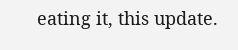eating it, this update.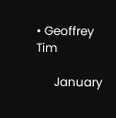• Geoffrey Tim

      January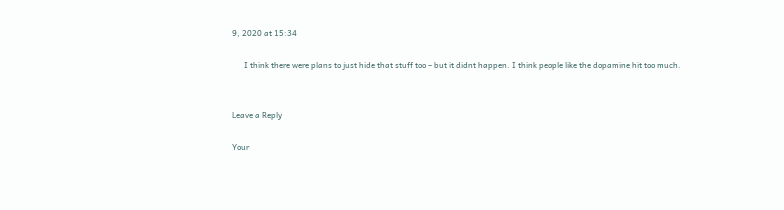9, 2020 at 15:34

      I think there were plans to just hide that stuff too – but it didnt happen. I think people like the dopamine hit too much.


Leave a Reply

Your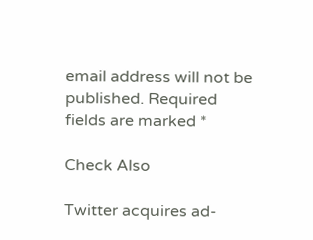email address will not be published. Required fields are marked *

Check Also

Twitter acquires ad-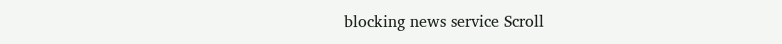blocking news service Scroll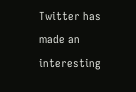Twitter has made an interesting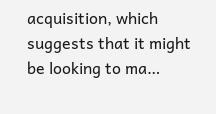acquisition, which suggests that it might be looking to ma…